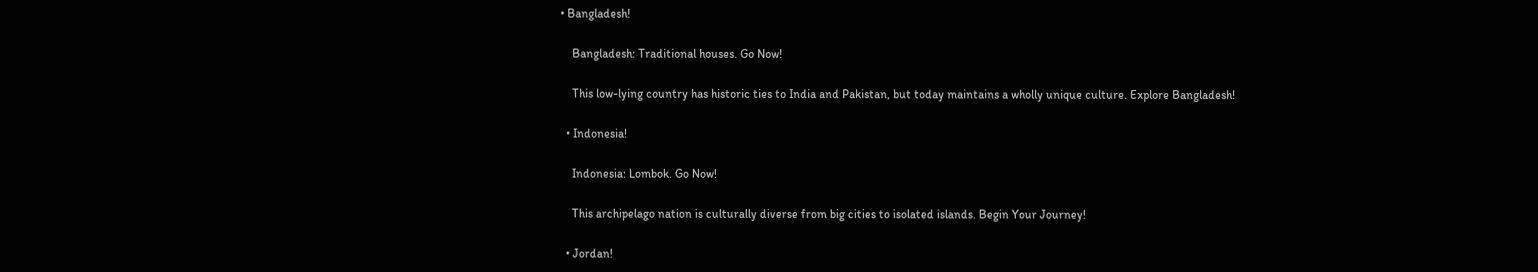• Bangladesh!

    Bangladesh: Traditional houses. Go Now!

    This low-lying country has historic ties to India and Pakistan, but today maintains a wholly unique culture. Explore Bangladesh!

  • Indonesia!

    Indonesia: Lombok. Go Now!

    This archipelago nation is culturally diverse from big cities to isolated islands. Begin Your Journey!

  • Jordan!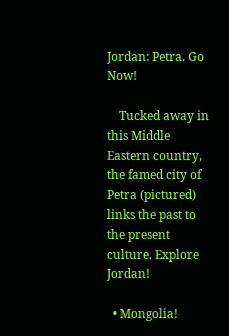Jordan: Petra. Go Now!

    Tucked away in this Middle Eastern country, the famed city of Petra (pictured) links the past to the present culture. Explore Jordan!

  • Mongolia!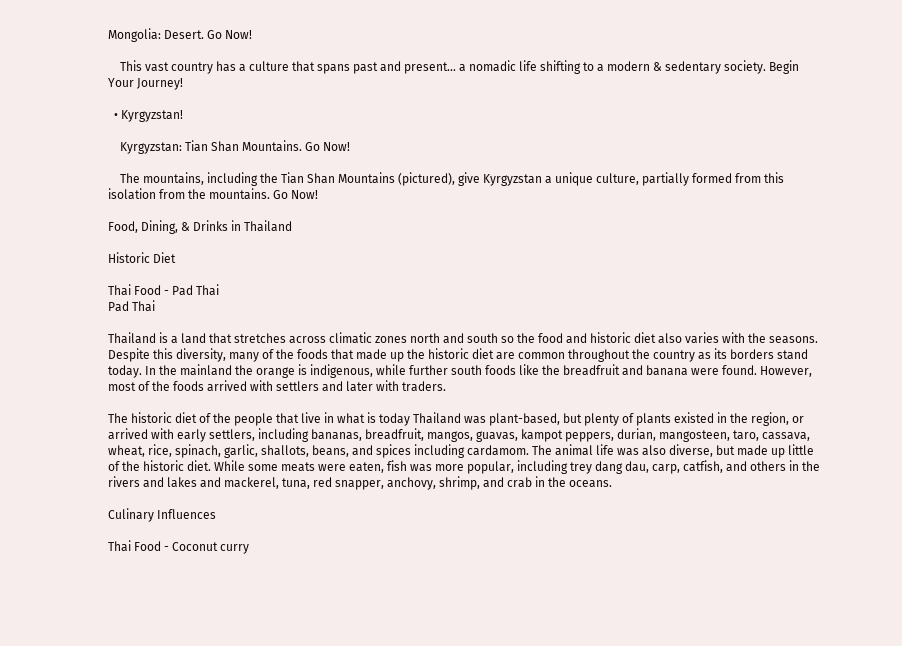Mongolia: Desert. Go Now!

    This vast country has a culture that spans past and present... a nomadic life shifting to a modern & sedentary society. Begin Your Journey!

  • Kyrgyzstan!

    Kyrgyzstan: Tian Shan Mountains. Go Now!

    The mountains, including the Tian Shan Mountains (pictured), give Kyrgyzstan a unique culture, partially formed from this isolation from the mountains. Go Now!

Food, Dining, & Drinks in Thailand

Historic Diet

Thai Food - Pad Thai
Pad Thai

Thailand is a land that stretches across climatic zones north and south so the food and historic diet also varies with the seasons. Despite this diversity, many of the foods that made up the historic diet are common throughout the country as its borders stand today. In the mainland the orange is indigenous, while further south foods like the breadfruit and banana were found. However, most of the foods arrived with settlers and later with traders.

The historic diet of the people that live in what is today Thailand was plant-based, but plenty of plants existed in the region, or arrived with early settlers, including bananas, breadfruit, mangos, guavas, kampot peppers, durian, mangosteen, taro, cassava, wheat, rice, spinach, garlic, shallots, beans, and spices including cardamom. The animal life was also diverse, but made up little of the historic diet. While some meats were eaten, fish was more popular, including trey dang dau, carp, catfish, and others in the rivers and lakes and mackerel, tuna, red snapper, anchovy, shrimp, and crab in the oceans.

Culinary Influences

Thai Food - Coconut curry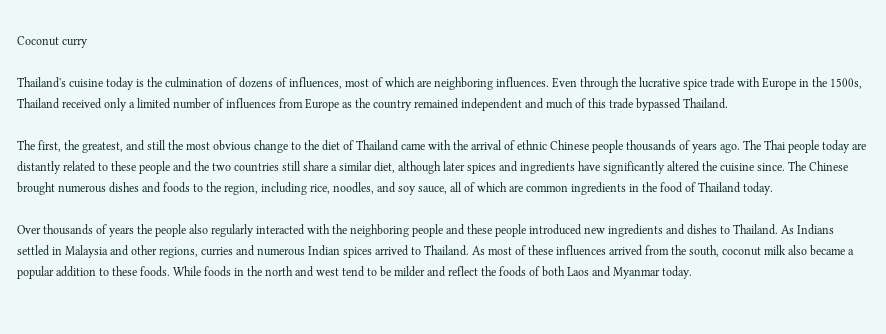Coconut curry

Thailand's cuisine today is the culmination of dozens of influences, most of which are neighboring influences. Even through the lucrative spice trade with Europe in the 1500s, Thailand received only a limited number of influences from Europe as the country remained independent and much of this trade bypassed Thailand.

The first, the greatest, and still the most obvious change to the diet of Thailand came with the arrival of ethnic Chinese people thousands of years ago. The Thai people today are distantly related to these people and the two countries still share a similar diet, although later spices and ingredients have significantly altered the cuisine since. The Chinese brought numerous dishes and foods to the region, including rice, noodles, and soy sauce, all of which are common ingredients in the food of Thailand today.

Over thousands of years the people also regularly interacted with the neighboring people and these people introduced new ingredients and dishes to Thailand. As Indians settled in Malaysia and other regions, curries and numerous Indian spices arrived to Thailand. As most of these influences arrived from the south, coconut milk also became a popular addition to these foods. While foods in the north and west tend to be milder and reflect the foods of both Laos and Myanmar today.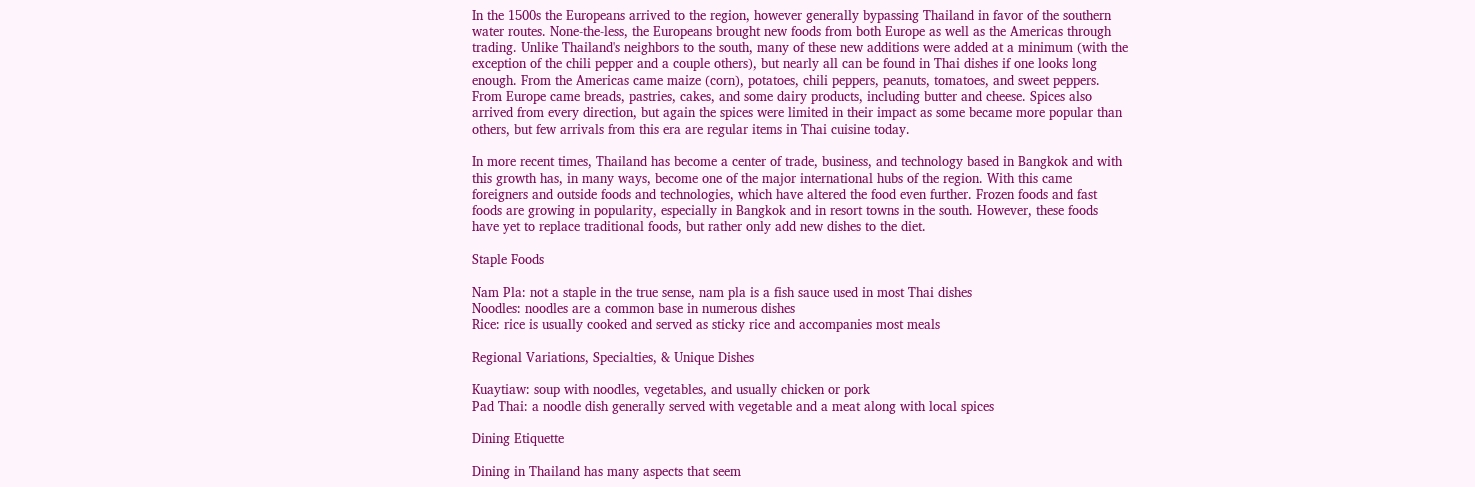In the 1500s the Europeans arrived to the region, however generally bypassing Thailand in favor of the southern water routes. None-the-less, the Europeans brought new foods from both Europe as well as the Americas through trading. Unlike Thailand's neighbors to the south, many of these new additions were added at a minimum (with the exception of the chili pepper and a couple others), but nearly all can be found in Thai dishes if one looks long enough. From the Americas came maize (corn), potatoes, chili peppers, peanuts, tomatoes, and sweet peppers. From Europe came breads, pastries, cakes, and some dairy products, including butter and cheese. Spices also arrived from every direction, but again the spices were limited in their impact as some became more popular than others, but few arrivals from this era are regular items in Thai cuisine today.

In more recent times, Thailand has become a center of trade, business, and technology based in Bangkok and with this growth has, in many ways, become one of the major international hubs of the region. With this came foreigners and outside foods and technologies, which have altered the food even further. Frozen foods and fast foods are growing in popularity, especially in Bangkok and in resort towns in the south. However, these foods have yet to replace traditional foods, but rather only add new dishes to the diet.

Staple Foods

Nam Pla: not a staple in the true sense, nam pla is a fish sauce used in most Thai dishes
Noodles: noodles are a common base in numerous dishes
Rice: rice is usually cooked and served as sticky rice and accompanies most meals

Regional Variations, Specialties, & Unique Dishes

Kuaytiaw: soup with noodles, vegetables, and usually chicken or pork
Pad Thai: a noodle dish generally served with vegetable and a meat along with local spices

Dining Etiquette

Dining in Thailand has many aspects that seem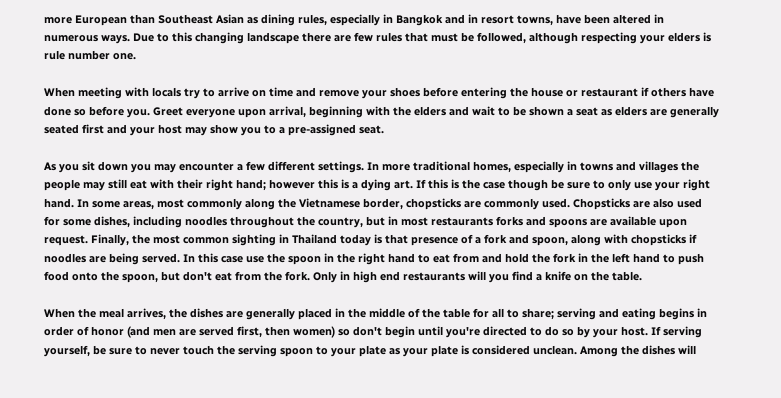more European than Southeast Asian as dining rules, especially in Bangkok and in resort towns, have been altered in numerous ways. Due to this changing landscape there are few rules that must be followed, although respecting your elders is rule number one.

When meeting with locals try to arrive on time and remove your shoes before entering the house or restaurant if others have done so before you. Greet everyone upon arrival, beginning with the elders and wait to be shown a seat as elders are generally seated first and your host may show you to a pre-assigned seat.

As you sit down you may encounter a few different settings. In more traditional homes, especially in towns and villages the people may still eat with their right hand; however this is a dying art. If this is the case though be sure to only use your right hand. In some areas, most commonly along the Vietnamese border, chopsticks are commonly used. Chopsticks are also used for some dishes, including noodles throughout the country, but in most restaurants forks and spoons are available upon request. Finally, the most common sighting in Thailand today is that presence of a fork and spoon, along with chopsticks if noodles are being served. In this case use the spoon in the right hand to eat from and hold the fork in the left hand to push food onto the spoon, but don't eat from the fork. Only in high end restaurants will you find a knife on the table.

When the meal arrives, the dishes are generally placed in the middle of the table for all to share; serving and eating begins in order of honor (and men are served first, then women) so don't begin until you're directed to do so by your host. If serving yourself, be sure to never touch the serving spoon to your plate as your plate is considered unclean. Among the dishes will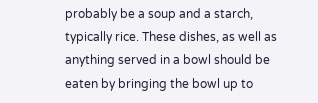probably be a soup and a starch, typically rice. These dishes, as well as anything served in a bowl should be eaten by bringing the bowl up to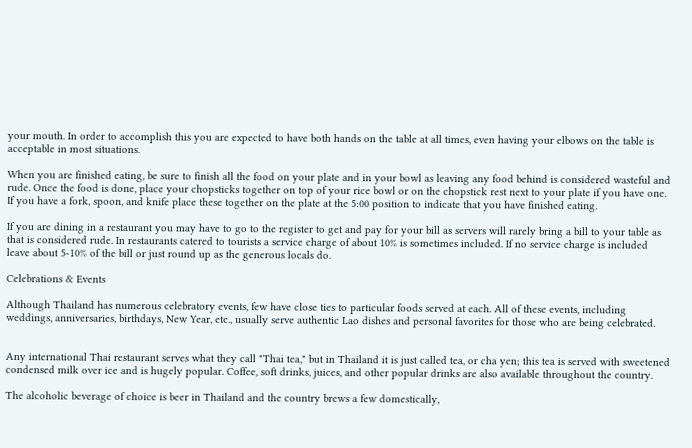your mouth. In order to accomplish this you are expected to have both hands on the table at all times, even having your elbows on the table is acceptable in most situations.

When you are finished eating, be sure to finish all the food on your plate and in your bowl as leaving any food behind is considered wasteful and rude. Once the food is done, place your chopsticks together on top of your rice bowl or on the chopstick rest next to your plate if you have one. If you have a fork, spoon, and knife place these together on the plate at the 5:00 position to indicate that you have finished eating.

If you are dining in a restaurant you may have to go to the register to get and pay for your bill as servers will rarely bring a bill to your table as that is considered rude. In restaurants catered to tourists a service charge of about 10% is sometimes included. If no service charge is included leave about 5-10% of the bill or just round up as the generous locals do.

Celebrations & Events

Although Thailand has numerous celebratory events, few have close ties to particular foods served at each. All of these events, including weddings, anniversaries, birthdays, New Year, etc., usually serve authentic Lao dishes and personal favorites for those who are being celebrated.


Any international Thai restaurant serves what they call "Thai tea," but in Thailand it is just called tea, or cha yen; this tea is served with sweetened condensed milk over ice and is hugely popular. Coffee, soft drinks, juices, and other popular drinks are also available throughout the country.

The alcoholic beverage of choice is beer in Thailand and the country brews a few domestically,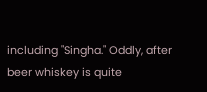including "Singha." Oddly, after beer whiskey is quite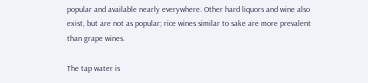popular and available nearly everywhere. Other hard liquors and wine also exist, but are not as popular; rice wines similar to sake are more prevalent than grape wines.

The tap water is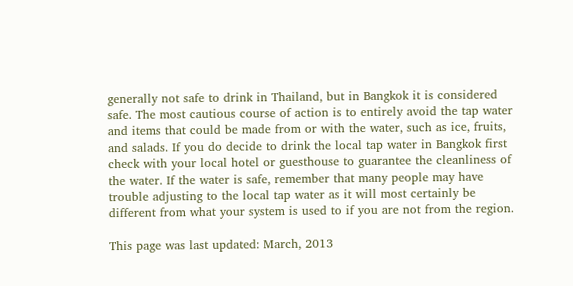generally not safe to drink in Thailand, but in Bangkok it is considered safe. The most cautious course of action is to entirely avoid the tap water and items that could be made from or with the water, such as ice, fruits, and salads. If you do decide to drink the local tap water in Bangkok first check with your local hotel or guesthouse to guarantee the cleanliness of the water. If the water is safe, remember that many people may have trouble adjusting to the local tap water as it will most certainly be different from what your system is used to if you are not from the region.

This page was last updated: March, 2013